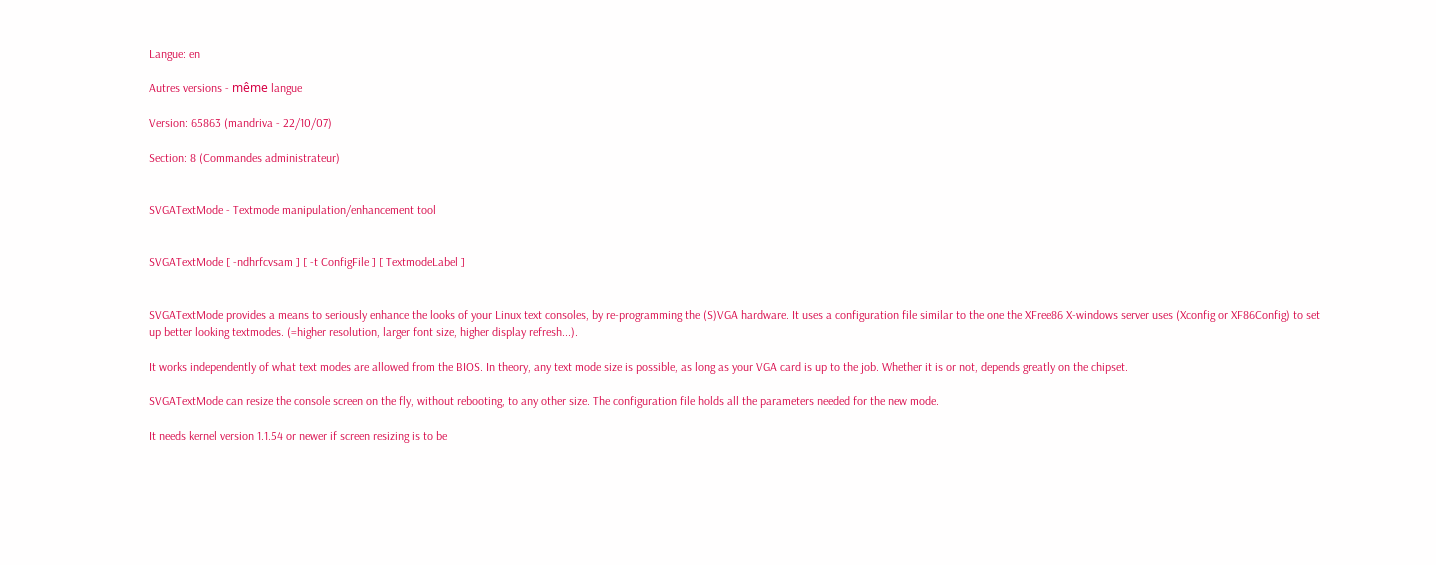Langue: en

Autres versions - même langue

Version: 65863 (mandriva - 22/10/07)

Section: 8 (Commandes administrateur)


SVGATextMode - Textmode manipulation/enhancement tool


SVGATextMode [ -ndhrfcvsam ] [ -t ConfigFile ] [ TextmodeLabel ]


SVGATextMode provides a means to seriously enhance the looks of your Linux text consoles, by re-programming the (S)VGA hardware. It uses a configuration file similar to the one the XFree86 X-windows server uses (Xconfig or XF86Config) to set up better looking textmodes. (=higher resolution, larger font size, higher display refresh...).

It works independently of what text modes are allowed from the BIOS. In theory, any text mode size is possible, as long as your VGA card is up to the job. Whether it is or not, depends greatly on the chipset.

SVGATextMode can resize the console screen on the fly, without rebooting, to any other size. The configuration file holds all the parameters needed for the new mode.

It needs kernel version 1.1.54 or newer if screen resizing is to be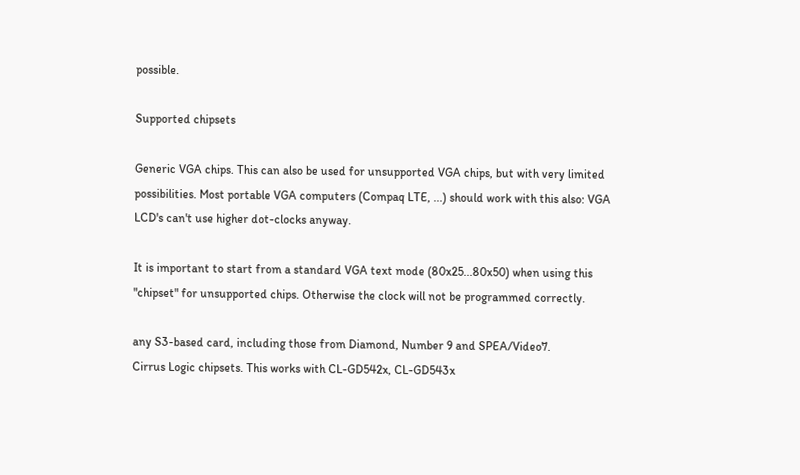possible.

Supported chipsets

Generic VGA chips. This can also be used for unsupported VGA chips, but with very limited possibilities. Most portable VGA computers (Compaq LTE, ...) should work with this also: VGA LCD's can't use higher dot-clocks anyway.

It is important to start from a standard VGA text mode (80x25...80x50) when using this "chipset" for unsupported chips. Otherwise the clock will not be programmed correctly.

any S3-based card, including those from Diamond, Number 9 and SPEA/Video7.
Cirrus Logic chipsets. This works with CL-GD542x, CL-GD543x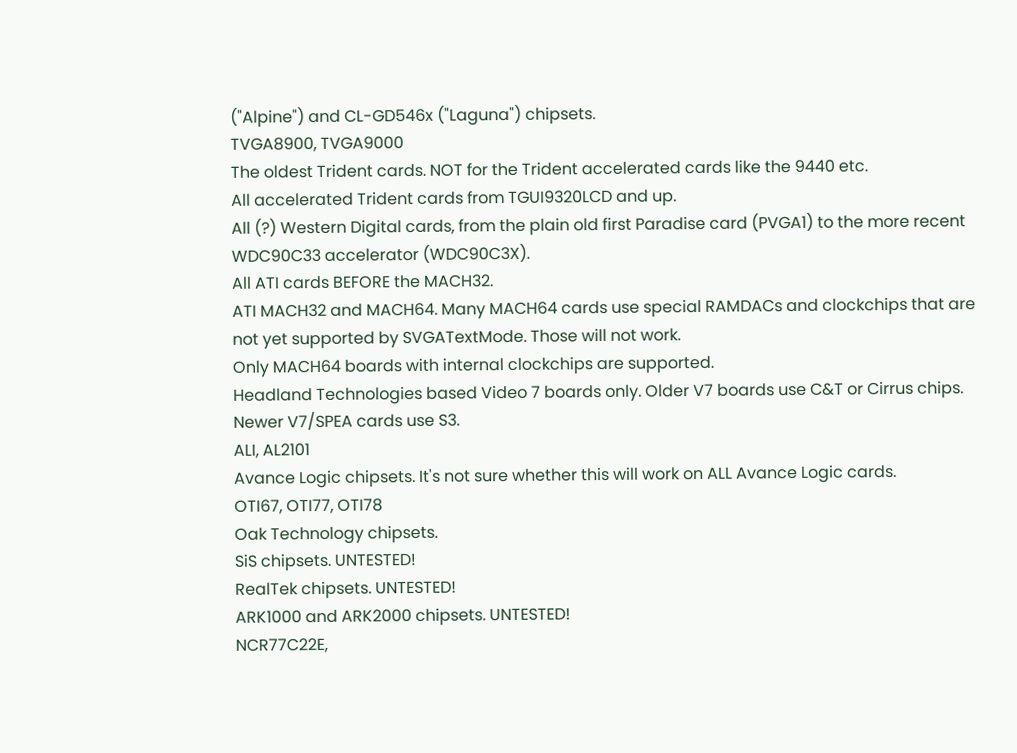("Alpine") and CL-GD546x ("Laguna") chipsets.
TVGA8900, TVGA9000
The oldest Trident cards. NOT for the Trident accelerated cards like the 9440 etc.
All accelerated Trident cards from TGUI9320LCD and up.
All (?) Western Digital cards, from the plain old first Paradise card (PVGA1) to the more recent WDC90C33 accelerator (WDC90C3X).
All ATI cards BEFORE the MACH32.
ATI MACH32 and MACH64. Many MACH64 cards use special RAMDACs and clockchips that are not yet supported by SVGATextMode. Those will not work.
Only MACH64 boards with internal clockchips are supported.
Headland Technologies based Video 7 boards only. Older V7 boards use C&T or Cirrus chips. Newer V7/SPEA cards use S3.
ALI, AL2101
Avance Logic chipsets. It's not sure whether this will work on ALL Avance Logic cards.
OTI67, OTI77, OTI78
Oak Technology chipsets.
SiS chipsets. UNTESTED!
RealTek chipsets. UNTESTED!
ARK1000 and ARK2000 chipsets. UNTESTED!
NCR77C22E,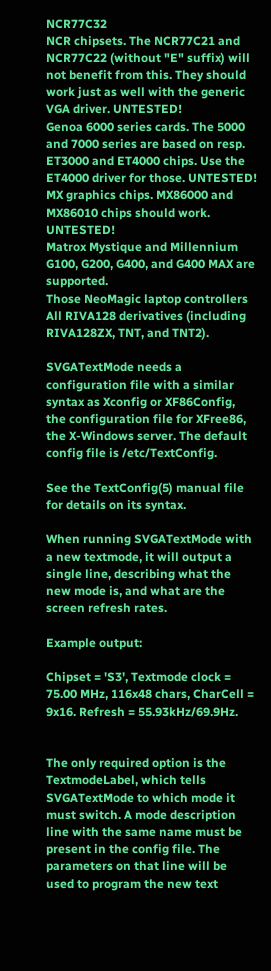NCR77C32
NCR chipsets. The NCR77C21 and NCR77C22 (without "E" suffix) will not benefit from this. They should work just as well with the generic VGA driver. UNTESTED!
Genoa 6000 series cards. The 5000 and 7000 series are based on resp. ET3000 and ET4000 chips. Use the ET4000 driver for those. UNTESTED!
MX graphics chips. MX86000 and MX86010 chips should work. UNTESTED!
Matrox Mystique and Millennium G100, G200, G400, and G400 MAX are supported.
Those NeoMagic laptop controllers
All RIVA128 derivatives (including RIVA128ZX, TNT, and TNT2).

SVGATextMode needs a configuration file with a similar syntax as Xconfig or XF86Config, the configuration file for XFree86, the X-Windows server. The default config file is /etc/TextConfig.

See the TextConfig(5) manual file for details on its syntax.

When running SVGATextMode with a new textmode, it will output a single line, describing what the new mode is, and what are the screen refresh rates.

Example output:

Chipset = 'S3', Textmode clock = 75.00 MHz, 116x48 chars, CharCell = 9x16. Refresh = 55.93kHz/69.9Hz.


The only required option is the TextmodeLabel, which tells SVGATextMode to which mode it must switch. A mode description line with the same name must be present in the config file. The parameters on that line will be used to program the new text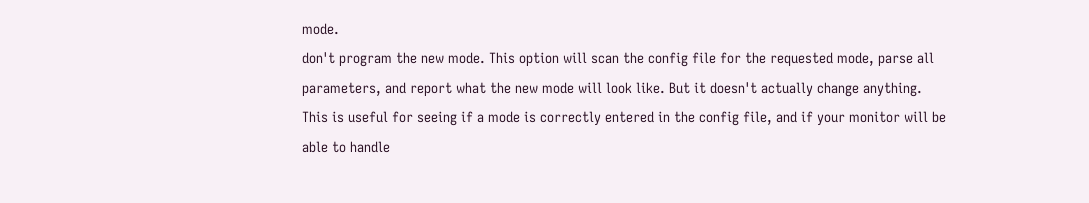mode.
don't program the new mode. This option will scan the config file for the requested mode, parse all parameters, and report what the new mode will look like. But it doesn't actually change anything. This is useful for seeing if a mode is correctly entered in the config file, and if your monitor will be able to handle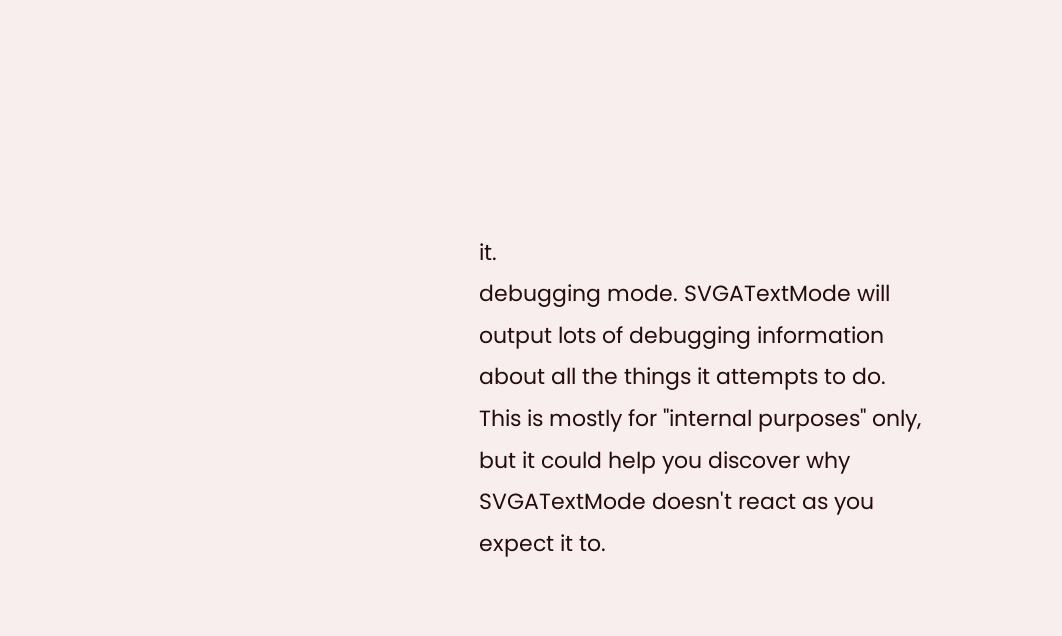it.
debugging mode. SVGATextMode will output lots of debugging information about all the things it attempts to do. This is mostly for "internal purposes" only, but it could help you discover why SVGATextMode doesn't react as you expect it to.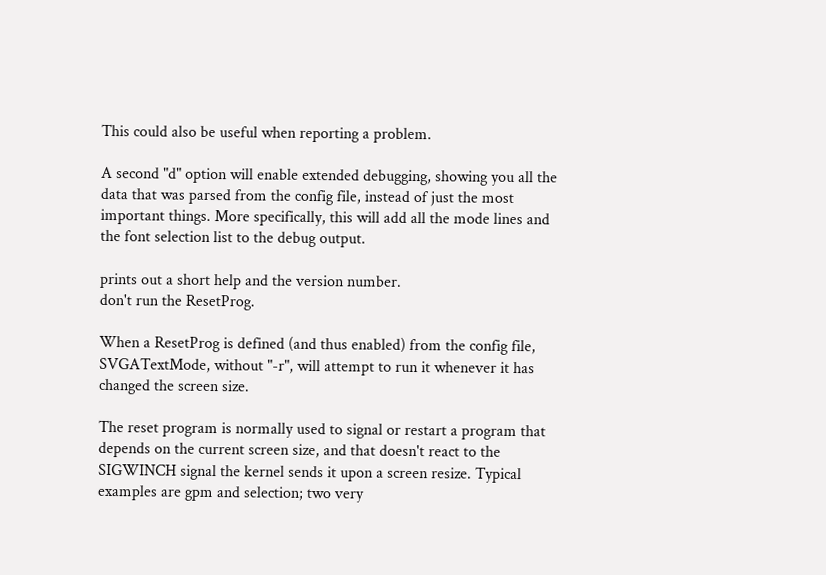This could also be useful when reporting a problem.

A second "d" option will enable extended debugging, showing you all the data that was parsed from the config file, instead of just the most important things. More specifically, this will add all the mode lines and the font selection list to the debug output.

prints out a short help and the version number.
don't run the ResetProg.

When a ResetProg is defined (and thus enabled) from the config file, SVGATextMode, without "-r", will attempt to run it whenever it has changed the screen size.

The reset program is normally used to signal or restart a program that depends on the current screen size, and that doesn't react to the SIGWINCH signal the kernel sends it upon a screen resize. Typical examples are gpm and selection; two very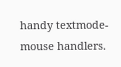handy textmode-mouse handlers.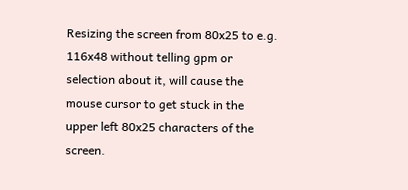Resizing the screen from 80x25 to e.g. 116x48 without telling gpm or selection about it, will cause the mouse cursor to get stuck in the upper left 80x25 characters of the screen.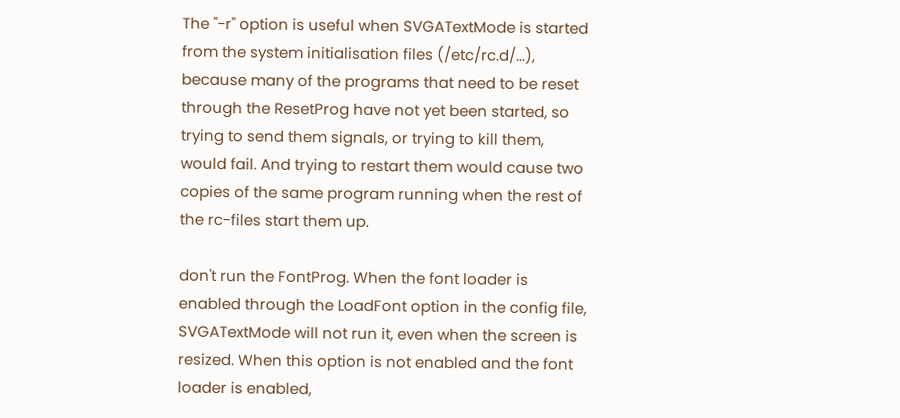The "-r" option is useful when SVGATextMode is started from the system initialisation files (/etc/rc.d/...), because many of the programs that need to be reset through the ResetProg have not yet been started, so trying to send them signals, or trying to kill them, would fail. And trying to restart them would cause two copies of the same program running when the rest of the rc-files start them up.

don't run the FontProg. When the font loader is enabled through the LoadFont option in the config file, SVGATextMode will not run it, even when the screen is resized. When this option is not enabled and the font loader is enabled,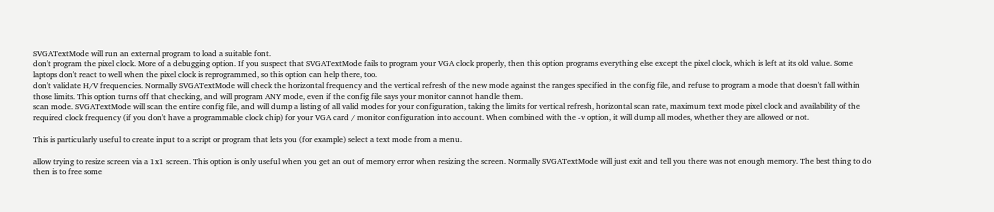SVGATextMode will run an external program to load a suitable font.
don't program the pixel clock. More of a debugging option. If you suspect that SVGATextMode fails to program your VGA clock properly, then this option programs everything else except the pixel clock, which is left at its old value. Some laptops don't react to well when the pixel clock is reprogrammed, so this option can help there, too.
don't validate H/V frequencies. Normally SVGATextMode will check the horizontal frequency and the vertical refresh of the new mode against the ranges specified in the config file, and refuse to program a mode that doesn't fall within those limits. This option turns off that checking, and will program ANY mode, even if the config file says your monitor cannot handle them.
scan mode. SVGATextMode will scan the entire config file, and will dump a listing of all valid modes for your configuration, taking the limits for vertical refresh, horizontal scan rate, maximum text mode pixel clock and availability of the required clock frequency (if you don't have a programmable clock chip) for your VGA card / monitor configuration into account. When combined with the -v option, it will dump all modes, whether they are allowed or not.

This is particularly useful to create input to a script or program that lets you (for example) select a text mode from a menu.

allow trying to resize screen via a 1x1 screen. This option is only useful when you get an out of memory error when resizing the screen. Normally SVGATextMode will just exit and tell you there was not enough memory. The best thing to do then is to free some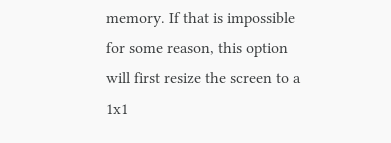memory. If that is impossible for some reason, this option will first resize the screen to a 1x1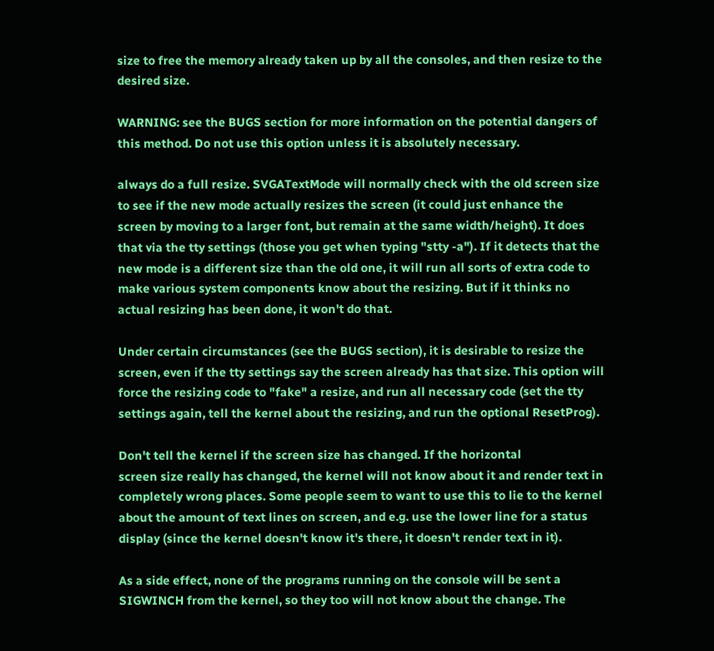size to free the memory already taken up by all the consoles, and then resize to the desired size.

WARNING: see the BUGS section for more information on the potential dangers of this method. Do not use this option unless it is absolutely necessary.

always do a full resize. SVGATextMode will normally check with the old screen size to see if the new mode actually resizes the screen (it could just enhance the screen by moving to a larger font, but remain at the same width/height). It does that via the tty settings (those you get when typing "stty -a"). If it detects that the new mode is a different size than the old one, it will run all sorts of extra code to make various system components know about the resizing. But if it thinks no actual resizing has been done, it won't do that.

Under certain circumstances (see the BUGS section), it is desirable to resize the screen, even if the tty settings say the screen already has that size. This option will force the resizing code to "fake" a resize, and run all necessary code (set the tty settings again, tell the kernel about the resizing, and run the optional ResetProg).

Don't tell the kernel if the screen size has changed. If the horizontal
screen size really has changed, the kernel will not know about it and render text in completely wrong places. Some people seem to want to use this to lie to the kernel about the amount of text lines on screen, and e.g. use the lower line for a status display (since the kernel doesn't know it's there, it doesn't render text in it).

As a side effect, none of the programs running on the console will be sent a SIGWINCH from the kernel, so they too will not know about the change. The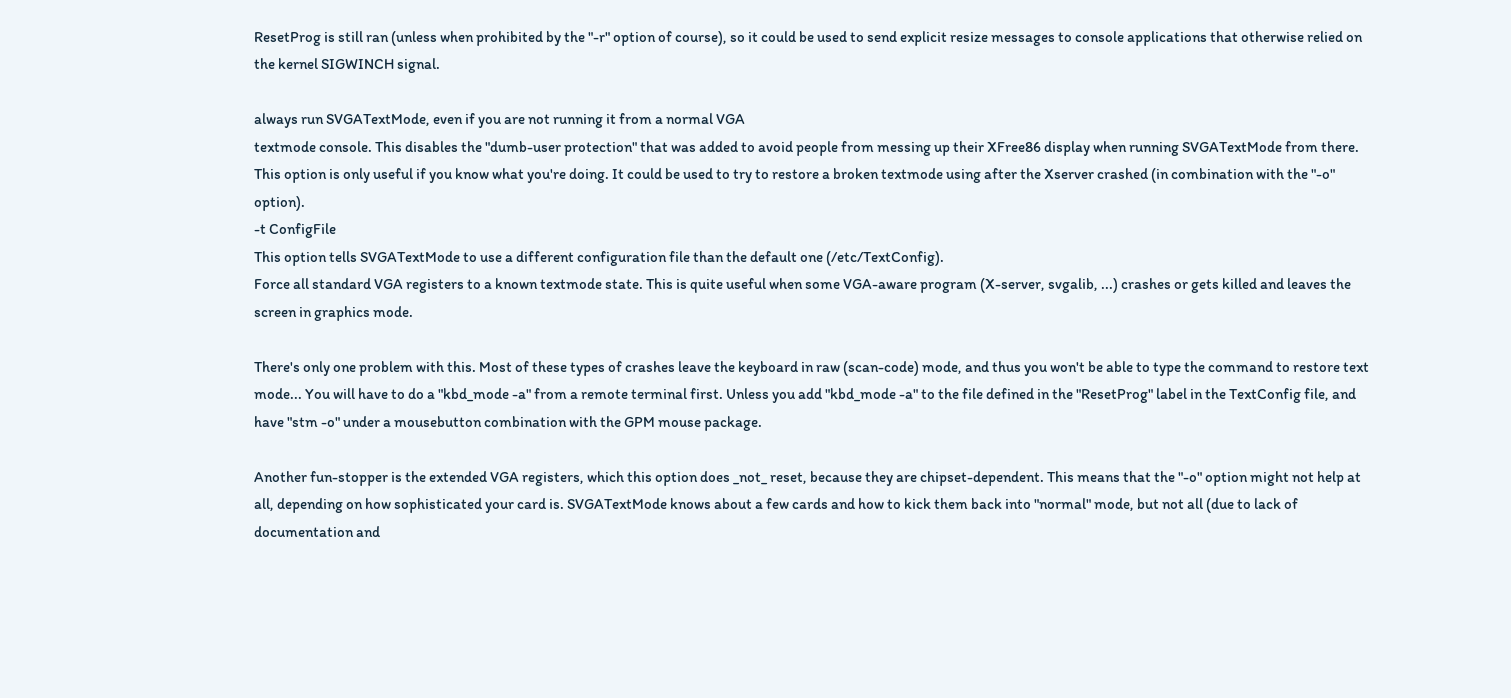ResetProg is still ran (unless when prohibited by the "-r" option of course), so it could be used to send explicit resize messages to console applications that otherwise relied on the kernel SIGWINCH signal.

always run SVGATextMode, even if you are not running it from a normal VGA
textmode console. This disables the "dumb-user protection" that was added to avoid people from messing up their XFree86 display when running SVGATextMode from there. This option is only useful if you know what you're doing. It could be used to try to restore a broken textmode using after the Xserver crashed (in combination with the "-o" option).
-t ConfigFile
This option tells SVGATextMode to use a different configuration file than the default one (/etc/TextConfig).
Force all standard VGA registers to a known textmode state. This is quite useful when some VGA-aware program (X-server, svgalib, ...) crashes or gets killed and leaves the screen in graphics mode.

There's only one problem with this. Most of these types of crashes leave the keyboard in raw (scan-code) mode, and thus you won't be able to type the command to restore text mode... You will have to do a "kbd_mode -a" from a remote terminal first. Unless you add "kbd_mode -a" to the file defined in the "ResetProg" label in the TextConfig file, and have "stm -o" under a mousebutton combination with the GPM mouse package.

Another fun-stopper is the extended VGA registers, which this option does _not_ reset, because they are chipset-dependent. This means that the "-o" option might not help at all, depending on how sophisticated your card is. SVGATextMode knows about a few cards and how to kick them back into "normal" mode, but not all (due to lack of documentation and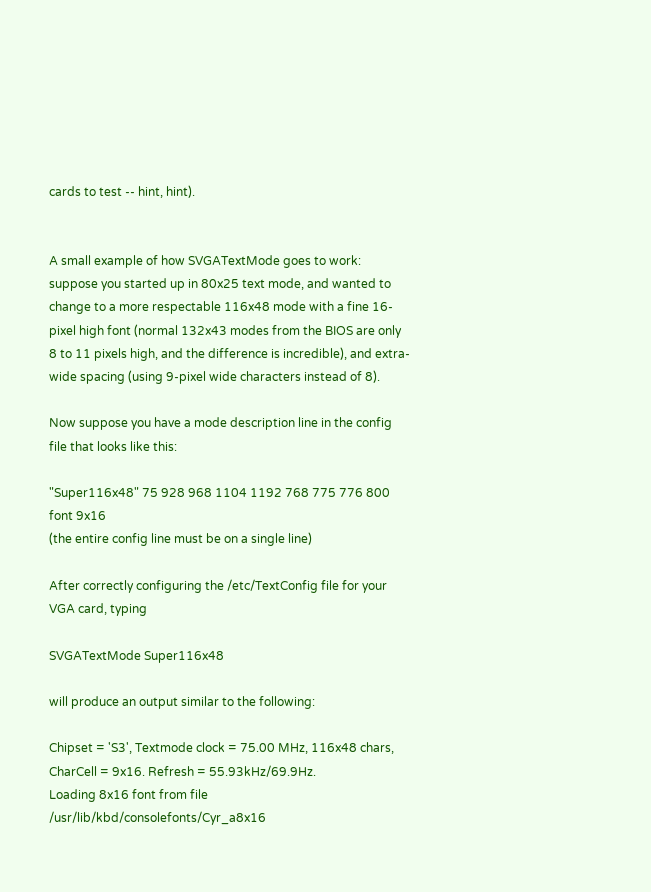cards to test -- hint, hint).


A small example of how SVGATextMode goes to work: suppose you started up in 80x25 text mode, and wanted to change to a more respectable 116x48 mode with a fine 16-pixel high font (normal 132x43 modes from the BIOS are only 8 to 11 pixels high, and the difference is incredible), and extra-wide spacing (using 9-pixel wide characters instead of 8).

Now suppose you have a mode description line in the config file that looks like this:

"Super116x48" 75 928 968 1104 1192 768 775 776 800 font 9x16
(the entire config line must be on a single line)

After correctly configuring the /etc/TextConfig file for your VGA card, typing

SVGATextMode Super116x48

will produce an output similar to the following:

Chipset = 'S3', Textmode clock = 75.00 MHz, 116x48 chars, CharCell = 9x16. Refresh = 55.93kHz/69.9Hz.
Loading 8x16 font from file /usr/lib/kbd/consolefonts/Cyr_a8x16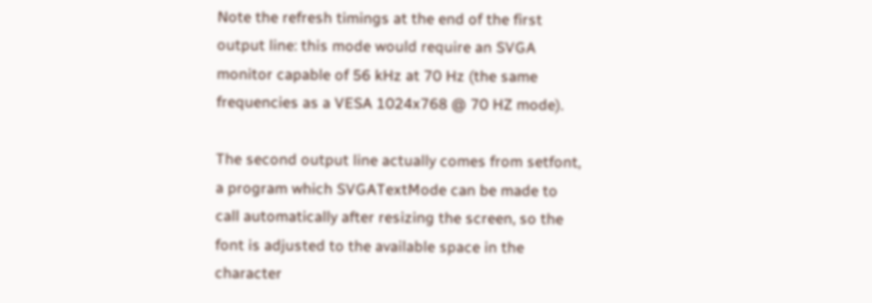Note the refresh timings at the end of the first output line: this mode would require an SVGA monitor capable of 56 kHz at 70 Hz (the same frequencies as a VESA 1024x768 @ 70 HZ mode).

The second output line actually comes from setfont, a program which SVGATextMode can be made to call automatically after resizing the screen, so the font is adjusted to the available space in the character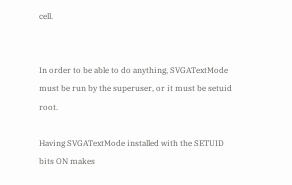cell.


In order to be able to do anything, SVGATextMode must be run by the superuser, or it must be setuid root.

Having SVGATextMode installed with the SETUID bits ON makes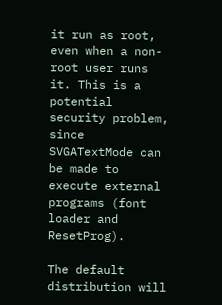it run as root, even when a non-root user runs it. This is a potential security problem, since SVGATextMode can be made to execute external programs (font loader and ResetProg).

The default distribution will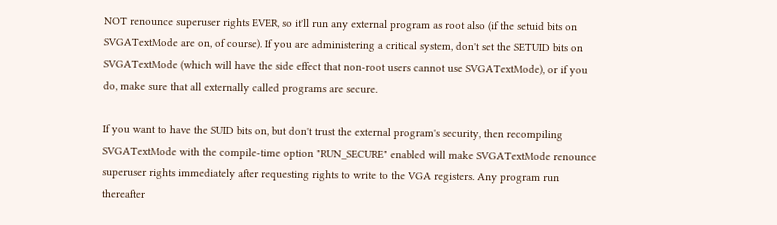NOT renounce superuser rights EVER, so it'll run any external program as root also (if the setuid bits on SVGATextMode are on, of course). If you are administering a critical system, don't set the SETUID bits on SVGATextMode (which will have the side effect that non-root users cannot use SVGATextMode), or if you do, make sure that all externally called programs are secure.

If you want to have the SUID bits on, but don't trust the external program's security, then recompiling SVGATextMode with the compile-time option "RUN_SECURE" enabled will make SVGATextMode renounce superuser rights immediately after requesting rights to write to the VGA registers. Any program run thereafter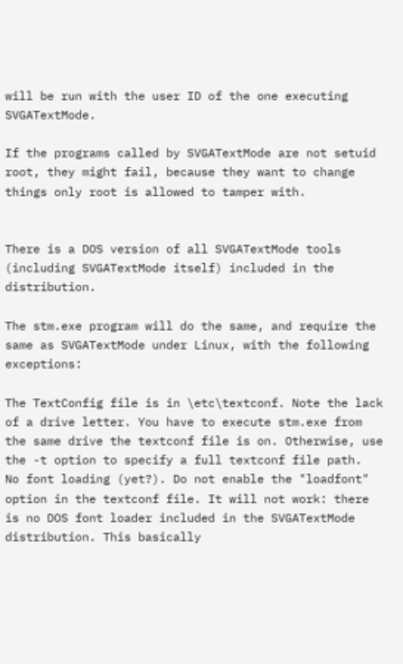will be run with the user ID of the one executing SVGATextMode.

If the programs called by SVGATextMode are not setuid root, they might fail, because they want to change things only root is allowed to tamper with.


There is a DOS version of all SVGATextMode tools (including SVGATextMode itself) included in the distribution.

The stm.exe program will do the same, and require the same as SVGATextMode under Linux, with the following exceptions:

The TextConfig file is in \etc\textconf. Note the lack of a drive letter. You have to execute stm.exe from the same drive the textconf file is on. Otherwise, use the -t option to specify a full textconf file path.
No font loading (yet?). Do not enable the "loadfont" option in the textconf file. It will not work: there is no DOS font loader included in the SVGATextMode distribution. This basically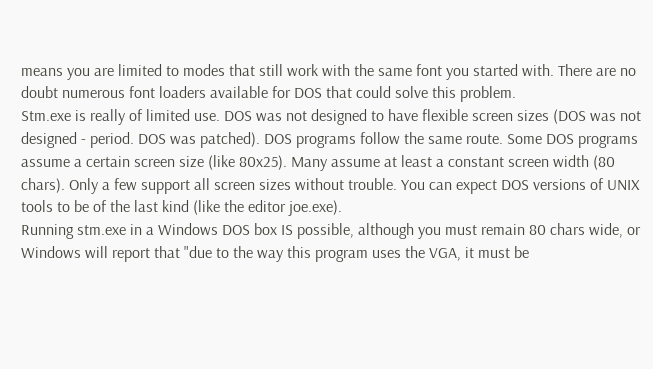means you are limited to modes that still work with the same font you started with. There are no doubt numerous font loaders available for DOS that could solve this problem.
Stm.exe is really of limited use. DOS was not designed to have flexible screen sizes (DOS was not designed - period. DOS was patched). DOS programs follow the same route. Some DOS programs assume a certain screen size (like 80x25). Many assume at least a constant screen width (80 chars). Only a few support all screen sizes without trouble. You can expect DOS versions of UNIX tools to be of the last kind (like the editor joe.exe).
Running stm.exe in a Windows DOS box IS possible, although you must remain 80 chars wide, or Windows will report that "due to the way this program uses the VGA, it must be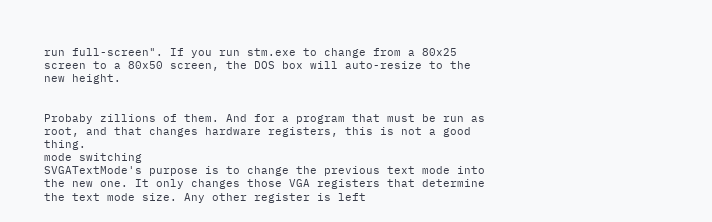run full-screen". If you run stm.exe to change from a 80x25 screen to a 80x50 screen, the DOS box will auto-resize to the new height.


Probaby zillions of them. And for a program that must be run as root, and that changes hardware registers, this is not a good thing.
mode switching
SVGATextMode's purpose is to change the previous text mode into the new one. It only changes those VGA registers that determine the text mode size. Any other register is left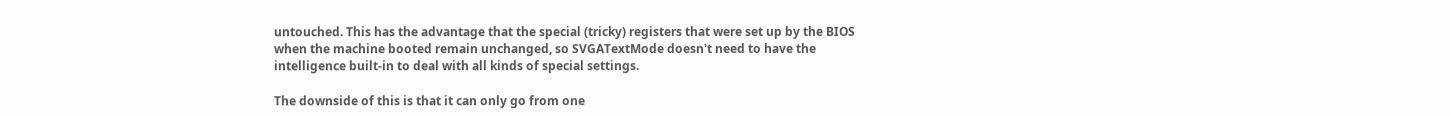untouched. This has the advantage that the special (tricky) registers that were set up by the BIOS when the machine booted remain unchanged, so SVGATextMode doesn't need to have the intelligence built-in to deal with all kinds of special settings.

The downside of this is that it can only go from one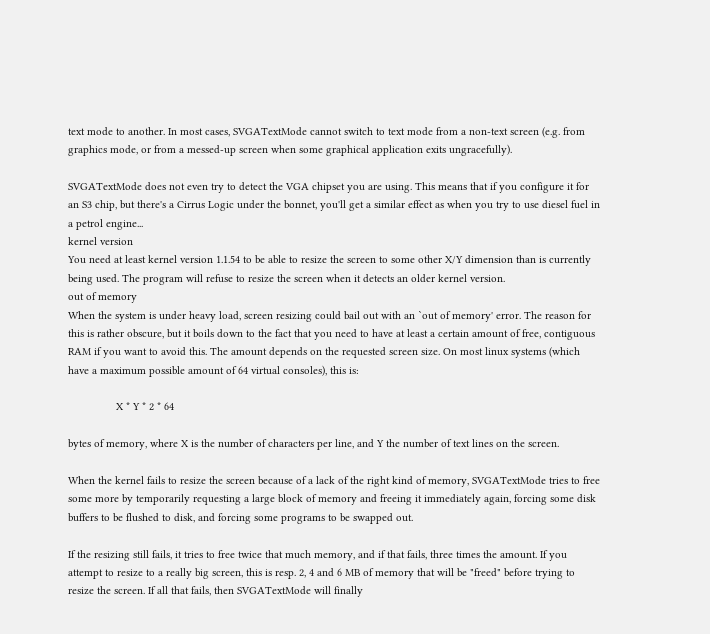text mode to another. In most cases, SVGATextMode cannot switch to text mode from a non-text screen (e.g. from graphics mode, or from a messed-up screen when some graphical application exits ungracefully).

SVGATextMode does not even try to detect the VGA chipset you are using. This means that if you configure it for an S3 chip, but there's a Cirrus Logic under the bonnet, you'll get a similar effect as when you try to use diesel fuel in a petrol engine...
kernel version
You need at least kernel version 1.1.54 to be able to resize the screen to some other X/Y dimension than is currently being used. The program will refuse to resize the screen when it detects an older kernel version.
out of memory
When the system is under heavy load, screen resizing could bail out with an `out of memory' error. The reason for this is rather obscure, but it boils down to the fact that you need to have at least a certain amount of free, contiguous RAM if you want to avoid this. The amount depends on the requested screen size. On most linux systems (which have a maximum possible amount of 64 virtual consoles), this is:

                X * Y * 2 * 64

bytes of memory, where X is the number of characters per line, and Y the number of text lines on the screen.

When the kernel fails to resize the screen because of a lack of the right kind of memory, SVGATextMode tries to free some more by temporarily requesting a large block of memory and freeing it immediately again, forcing some disk buffers to be flushed to disk, and forcing some programs to be swapped out.

If the resizing still fails, it tries to free twice that much memory, and if that fails, three times the amount. If you attempt to resize to a really big screen, this is resp. 2, 4 and 6 MB of memory that will be "freed" before trying to resize the screen. If all that fails, then SVGATextMode will finally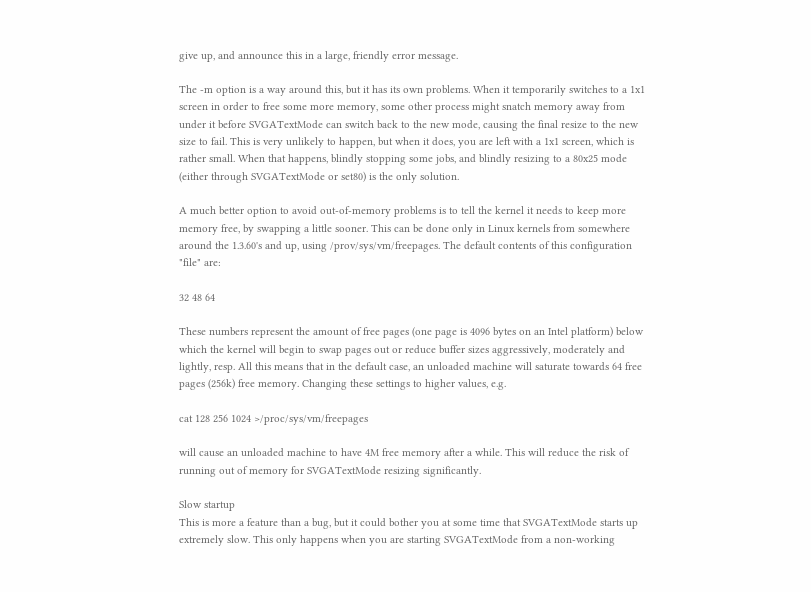give up, and announce this in a large, friendly error message.

The -m option is a way around this, but it has its own problems. When it temporarily switches to a 1x1 screen in order to free some more memory, some other process might snatch memory away from under it before SVGATextMode can switch back to the new mode, causing the final resize to the new size to fail. This is very unlikely to happen, but when it does, you are left with a 1x1 screen, which is rather small. When that happens, blindly stopping some jobs, and blindly resizing to a 80x25 mode (either through SVGATextMode or set80) is the only solution.

A much better option to avoid out-of-memory problems is to tell the kernel it needs to keep more memory free, by swapping a little sooner. This can be done only in Linux kernels from somewhere around the 1.3.60's and up, using /prov/sys/vm/freepages. The default contents of this configuration "file" are:

32 48 64

These numbers represent the amount of free pages (one page is 4096 bytes on an Intel platform) below which the kernel will begin to swap pages out or reduce buffer sizes aggressively, moderately and lightly, resp. All this means that in the default case, an unloaded machine will saturate towards 64 free pages (256k) free memory. Changing these settings to higher values, e.g.

cat 128 256 1024 >/proc/sys/vm/freepages

will cause an unloaded machine to have 4M free memory after a while. This will reduce the risk of running out of memory for SVGATextMode resizing significantly.

Slow startup
This is more a feature than a bug, but it could bother you at some time that SVGATextMode starts up extremely slow. This only happens when you are starting SVGATextMode from a non-working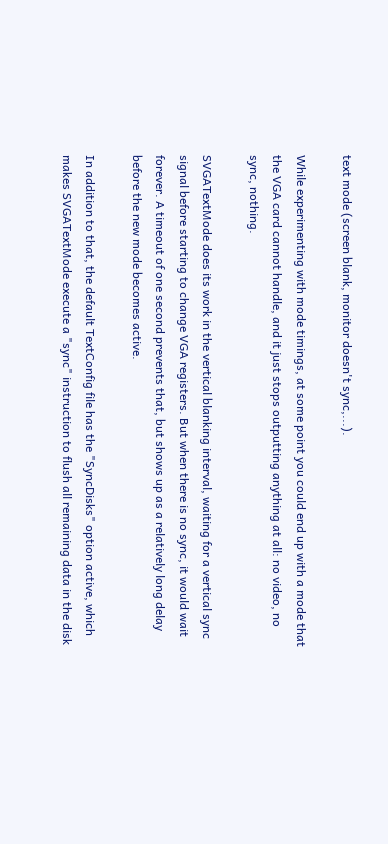text mode (screen blank, monitor doesn't sync,...).

While experimenting with mode timings, at some point you could end up with a mode that the VGA card cannot handle, and it just stops outputting anything at all: no video, no sync, nothing.

SVGATextMode does its work in the vertical blanking interval, waiting for a vertical sync signal before starting to change VGA registers. But when there is no sync, it would wait forever. A timeout of one second prevents that, but shows up as a relatively long delay before the new mode becomes active.

In addition to that, the default TextConfig file has the "SyncDisks" option active, which makes SVGATextMode execute a "sync" instruction to flush all remaining data in the disk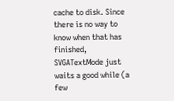cache to disk. Since there is no way to know when that has finished, SVGATextMode just waits a good while (a few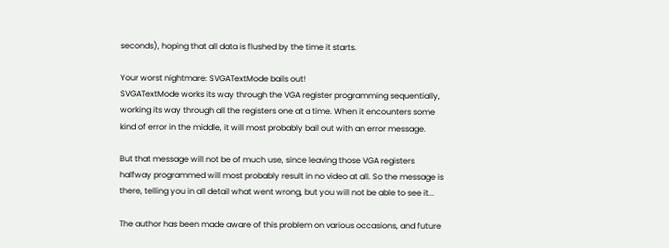seconds), hoping that all data is flushed by the time it starts.

Your worst nightmare: SVGATextMode bails out!
SVGATextMode works its way through the VGA register programming sequentially, working its way through all the registers one at a time. When it encounters some kind of error in the middle, it will most probably bail out with an error message.

But that message will not be of much use, since leaving those VGA registers halfway programmed will most probably result in no video at all. So the message is there, telling you in all detail what went wrong, but you will not be able to see it...

The author has been made aware of this problem on various occasions, and future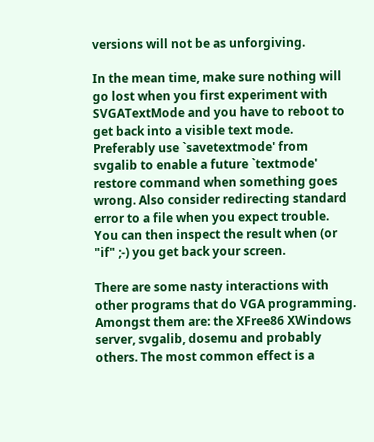versions will not be as unforgiving.

In the mean time, make sure nothing will go lost when you first experiment with SVGATextMode and you have to reboot to get back into a visible text mode. Preferably use `savetextmode' from svgalib to enable a future `textmode' restore command when something goes wrong. Also consider redirecting standard error to a file when you expect trouble. You can then inspect the result when (or "if" ;-) you get back your screen.

There are some nasty interactions with other programs that do VGA programming. Amongst them are: the XFree86 XWindows server, svgalib, dosemu and probably others. The most common effect is a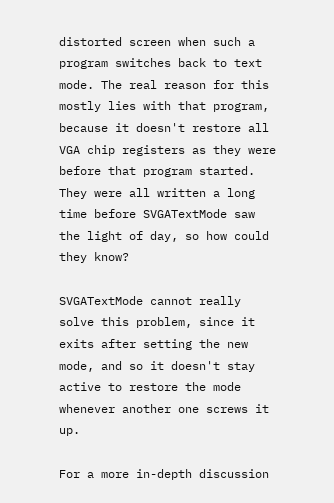distorted screen when such a program switches back to text mode. The real reason for this mostly lies with that program, because it doesn't restore all VGA chip registers as they were before that program started. They were all written a long time before SVGATextMode saw the light of day, so how could they know?

SVGATextMode cannot really solve this problem, since it exits after setting the new mode, and so it doesn't stay active to restore the mode whenever another one screws it up.

For a more in-depth discussion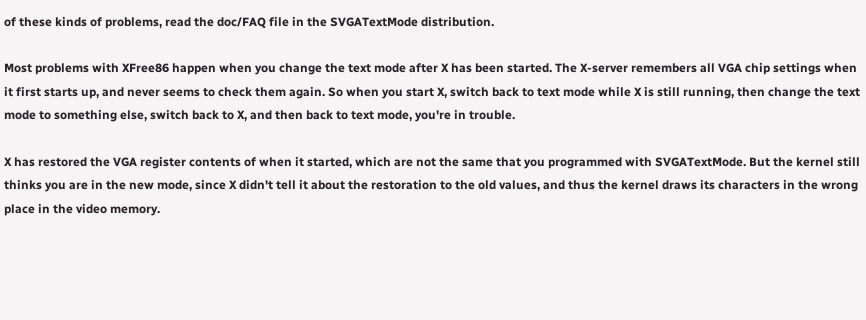of these kinds of problems, read the doc/FAQ file in the SVGATextMode distribution.

Most problems with XFree86 happen when you change the text mode after X has been started. The X-server remembers all VGA chip settings when it first starts up, and never seems to check them again. So when you start X, switch back to text mode while X is still running, then change the text mode to something else, switch back to X, and then back to text mode, you're in trouble.

X has restored the VGA register contents of when it started, which are not the same that you programmed with SVGATextMode. But the kernel still thinks you are in the new mode, since X didn't tell it about the restoration to the old values, and thus the kernel draws its characters in the wrong place in the video memory.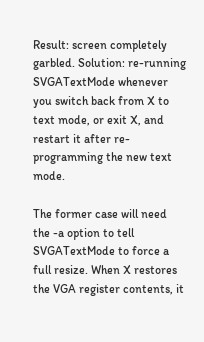Result: screen completely garbled. Solution: re-running SVGATextMode whenever you switch back from X to text mode, or exit X, and restart it after re-programming the new text mode.

The former case will need the -a option to tell SVGATextMode to force a full resize. When X restores the VGA register contents, it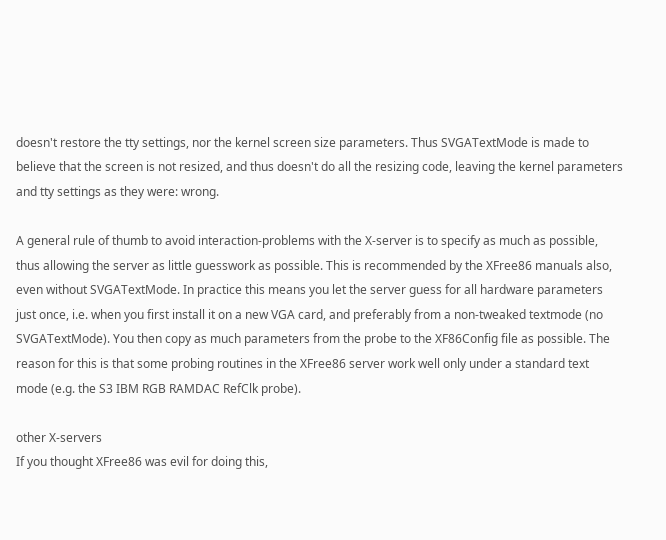doesn't restore the tty settings, nor the kernel screen size parameters. Thus SVGATextMode is made to believe that the screen is not resized, and thus doesn't do all the resizing code, leaving the kernel parameters and tty settings as they were: wrong.

A general rule of thumb to avoid interaction-problems with the X-server is to specify as much as possible, thus allowing the server as little guesswork as possible. This is recommended by the XFree86 manuals also, even without SVGATextMode. In practice this means you let the server guess for all hardware parameters just once, i.e. when you first install it on a new VGA card, and preferably from a non-tweaked textmode (no SVGATextMode). You then copy as much parameters from the probe to the XF86Config file as possible. The reason for this is that some probing routines in the XFree86 server work well only under a standard text mode (e.g. the S3 IBM RGB RAMDAC RefClk probe).

other X-servers
If you thought XFree86 was evil for doing this,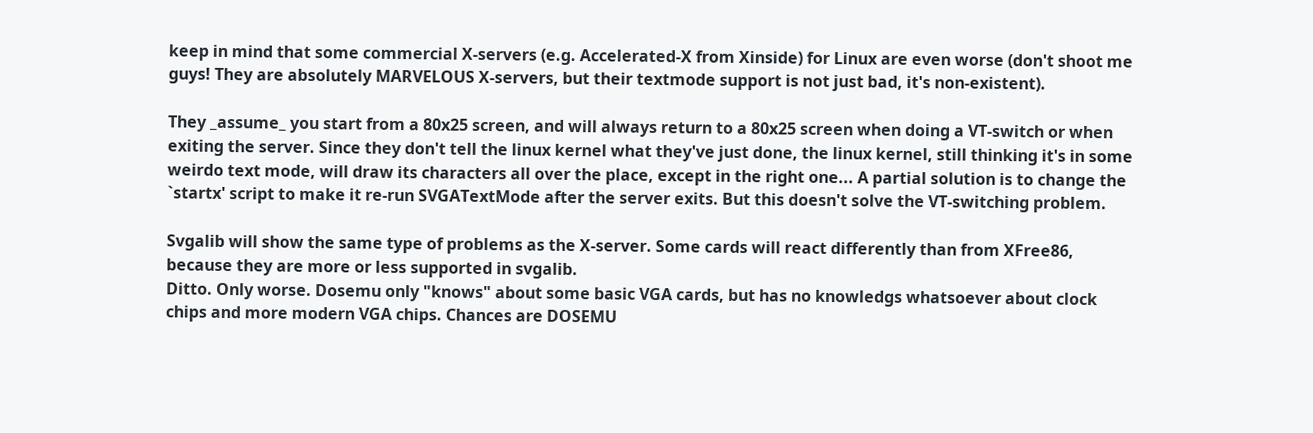keep in mind that some commercial X-servers (e.g. Accelerated-X from Xinside) for Linux are even worse (don't shoot me guys! They are absolutely MARVELOUS X-servers, but their textmode support is not just bad, it's non-existent).

They _assume_ you start from a 80x25 screen, and will always return to a 80x25 screen when doing a VT-switch or when exiting the server. Since they don't tell the linux kernel what they've just done, the linux kernel, still thinking it's in some weirdo text mode, will draw its characters all over the place, except in the right one... A partial solution is to change the `startx' script to make it re-run SVGATextMode after the server exits. But this doesn't solve the VT-switching problem.

Svgalib will show the same type of problems as the X-server. Some cards will react differently than from XFree86, because they are more or less supported in svgalib.
Ditto. Only worse. Dosemu only "knows" about some basic VGA cards, but has no knowledgs whatsoever about clock chips and more modern VGA chips. Chances are DOSEMU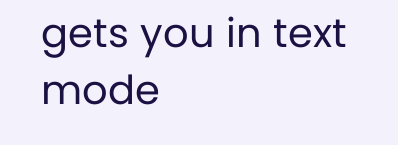gets you in text mode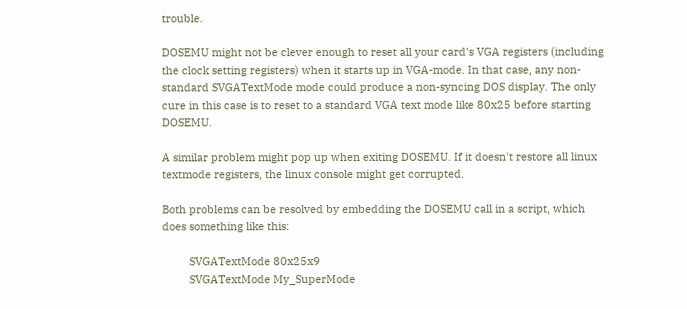trouble.

DOSEMU might not be clever enough to reset all your card's VGA registers (including the clock setting registers) when it starts up in VGA-mode. In that case, any non-standard SVGATextMode mode could produce a non-syncing DOS display. The only cure in this case is to reset to a standard VGA text mode like 80x25 before starting DOSEMU.

A similar problem might pop up when exiting DOSEMU. If it doesn't restore all linux textmode registers, the linux console might get corrupted.

Both problems can be resolved by embedding the DOSEMU call in a script, which does something like this:

         SVGATextMode 80x25x9
         SVGATextMode My_SuperMode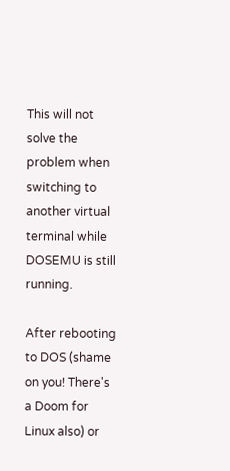This will not solve the problem when switching to another virtual terminal while DOSEMU is still running.

After rebooting to DOS (shame on you! There's a Doom for Linux also) or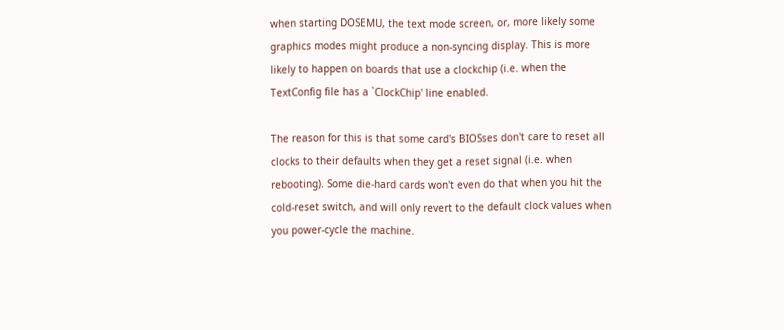when starting DOSEMU, the text mode screen, or, more likely some graphics modes might produce a non-syncing display. This is more likely to happen on boards that use a clockchip (i.e. when the TextConfig file has a `ClockChip' line enabled.

The reason for this is that some card's BIOSses don't care to reset all clocks to their defaults when they get a reset signal (i.e. when rebooting). Some die-hard cards won't even do that when you hit the cold-reset switch, and will only revert to the default clock values when you power-cycle the machine.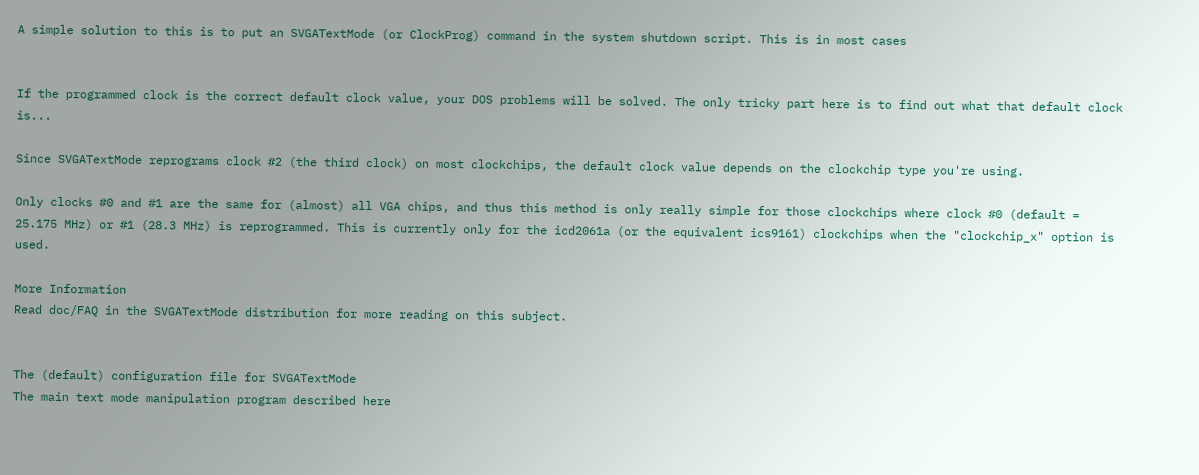A simple solution to this is to put an SVGATextMode (or ClockProg) command in the system shutdown script. This is in most cases


If the programmed clock is the correct default clock value, your DOS problems will be solved. The only tricky part here is to find out what that default clock is...

Since SVGATextMode reprograms clock #2 (the third clock) on most clockchips, the default clock value depends on the clockchip type you're using.

Only clocks #0 and #1 are the same for (almost) all VGA chips, and thus this method is only really simple for those clockchips where clock #0 (default = 25.175 MHz) or #1 (28.3 MHz) is reprogrammed. This is currently only for the icd2061a (or the equivalent ics9161) clockchips when the "clockchip_x" option is used.

More Information
Read doc/FAQ in the SVGATextMode distribution for more reading on this subject.


The (default) configuration file for SVGATextMode
The main text mode manipulation program described here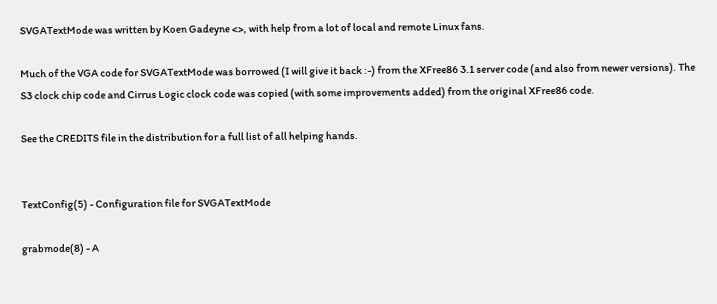SVGATextMode was written by Koen Gadeyne <>, with help from a lot of local and remote Linux fans.

Much of the VGA code for SVGATextMode was borrowed (I will give it back :-) from the XFree86 3.1 server code (and also from newer versions). The S3 clock chip code and Cirrus Logic clock code was copied (with some improvements added) from the original XFree86 code.

See the CREDITS file in the distribution for a full list of all helping hands.


TextConfig(5) - Configuration file for SVGATextMode

grabmode(8) - A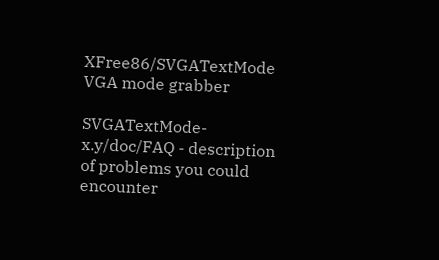XFree86/SVGATextMode VGA mode grabber

SVGATextMode-x.y/doc/FAQ - description of problems you could encounter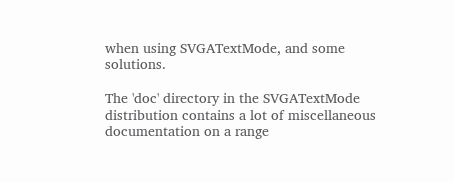when using SVGATextMode, and some solutions.

The 'doc' directory in the SVGATextMode distribution contains a lot of miscellaneous documentation on a range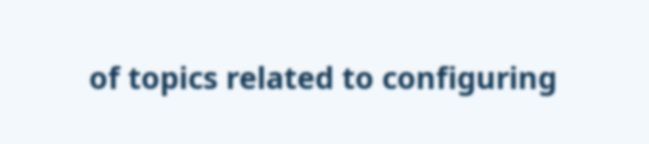of topics related to configuring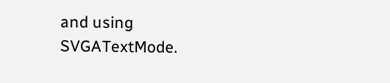and using SVGATextMode.